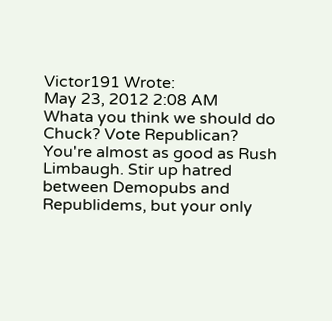Victor191 Wrote:
May 23, 2012 2:08 AM
Whata you think we should do Chuck? Vote Republican? You're almost as good as Rush Limbaugh. Stir up hatred between Demopubs and Republidems, but your only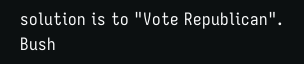solution is to "Vote Republican". Bush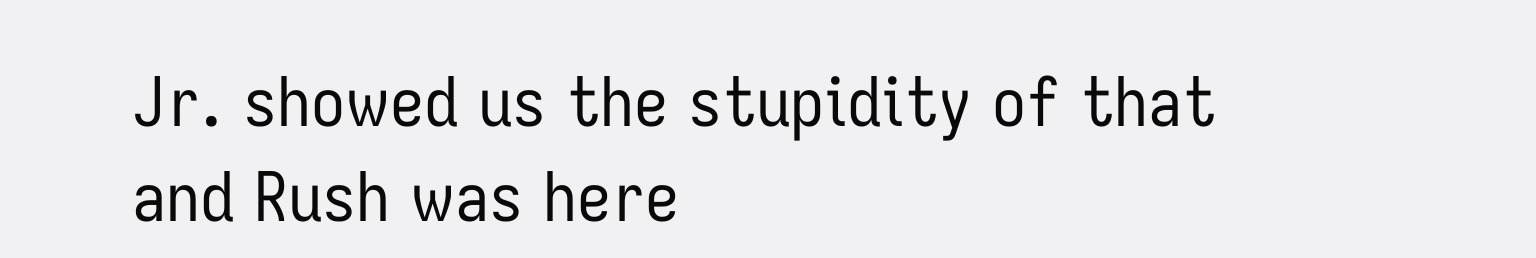Jr. showed us the stupidity of that and Rush was here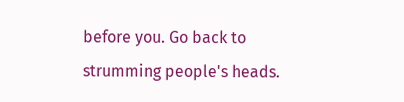before you. Go back to strumming people's heads.